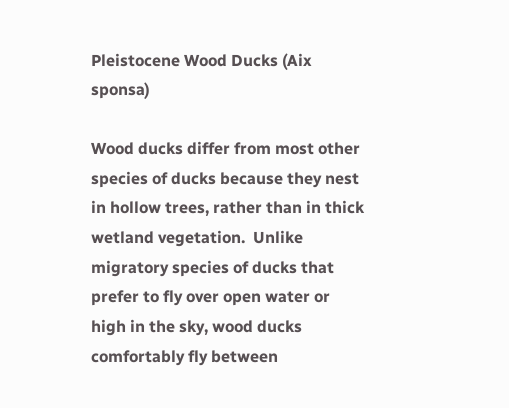Pleistocene Wood Ducks (Aix sponsa)

Wood ducks differ from most other species of ducks because they nest in hollow trees, rather than in thick wetland vegetation.  Unlike migratory species of ducks that prefer to fly over open water or high in the sky, wood ducks comfortably fly between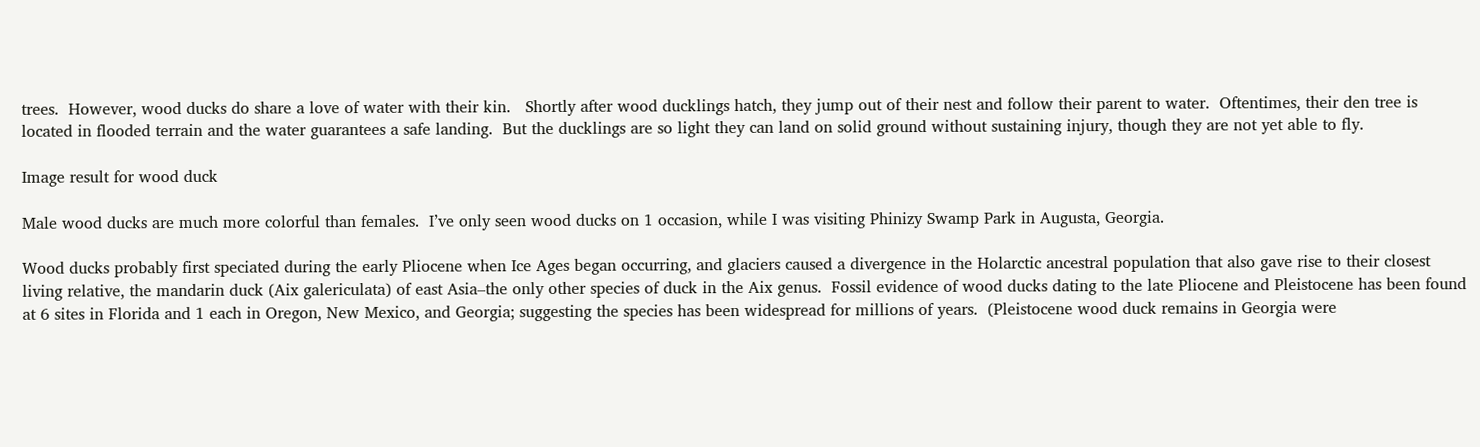trees.  However, wood ducks do share a love of water with their kin.   Shortly after wood ducklings hatch, they jump out of their nest and follow their parent to water.  Oftentimes, their den tree is located in flooded terrain and the water guarantees a safe landing.  But the ducklings are so light they can land on solid ground without sustaining injury, though they are not yet able to fly.

Image result for wood duck

Male wood ducks are much more colorful than females.  I’ve only seen wood ducks on 1 occasion, while I was visiting Phinizy Swamp Park in Augusta, Georgia.

Wood ducks probably first speciated during the early Pliocene when Ice Ages began occurring, and glaciers caused a divergence in the Holarctic ancestral population that also gave rise to their closest living relative, the mandarin duck (Aix galericulata) of east Asia–the only other species of duck in the Aix genus.  Fossil evidence of wood ducks dating to the late Pliocene and Pleistocene has been found at 6 sites in Florida and 1 each in Oregon, New Mexico, and Georgia; suggesting the species has been widespread for millions of years.  (Pleistocene wood duck remains in Georgia were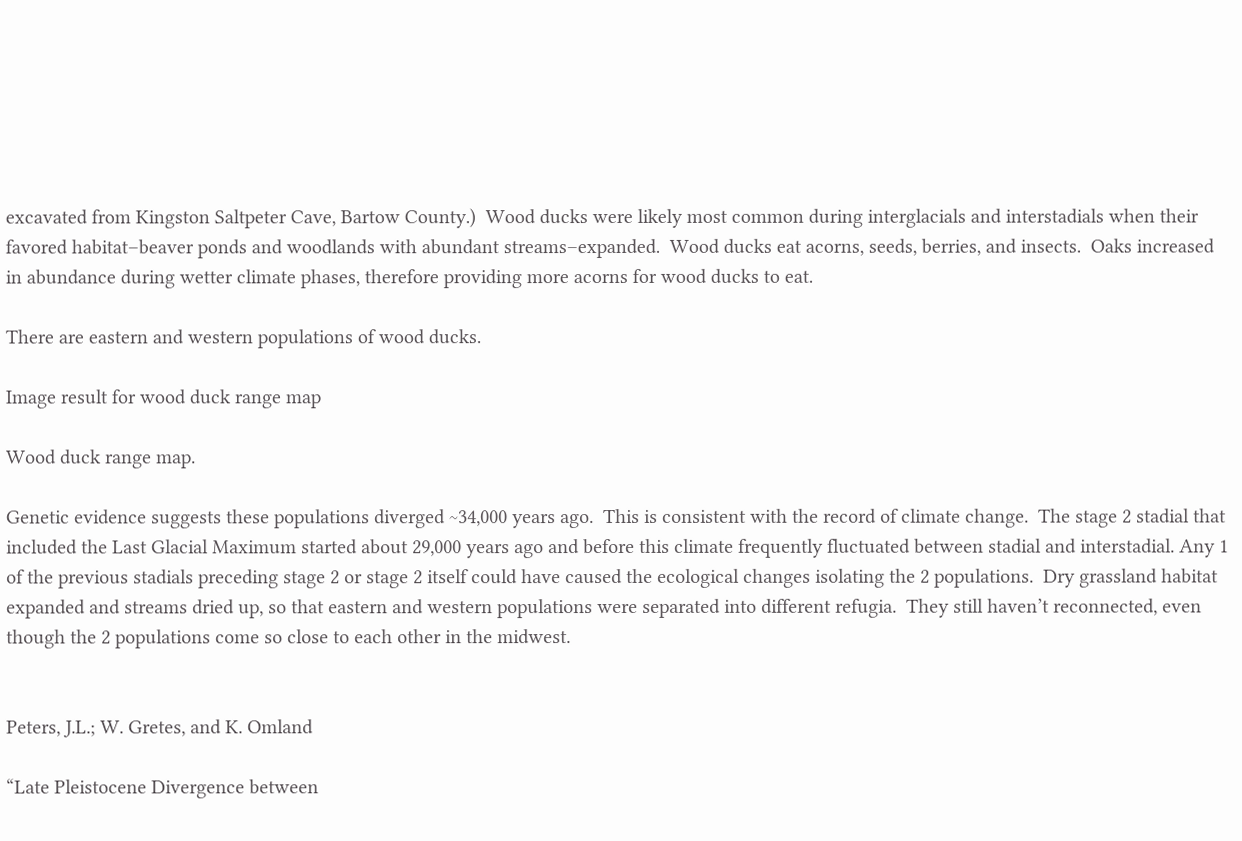excavated from Kingston Saltpeter Cave, Bartow County.)  Wood ducks were likely most common during interglacials and interstadials when their favored habitat–beaver ponds and woodlands with abundant streams–expanded.  Wood ducks eat acorns, seeds, berries, and insects.  Oaks increased in abundance during wetter climate phases, therefore providing more acorns for wood ducks to eat.

There are eastern and western populations of wood ducks.

Image result for wood duck range map

Wood duck range map.

Genetic evidence suggests these populations diverged ~34,000 years ago.  This is consistent with the record of climate change.  The stage 2 stadial that included the Last Glacial Maximum started about 29,000 years ago and before this climate frequently fluctuated between stadial and interstadial. Any 1 of the previous stadials preceding stage 2 or stage 2 itself could have caused the ecological changes isolating the 2 populations.  Dry grassland habitat expanded and streams dried up, so that eastern and western populations were separated into different refugia.  They still haven’t reconnected, even though the 2 populations come so close to each other in the midwest.


Peters, J.L.; W. Gretes, and K. Omland

“Late Pleistocene Divergence between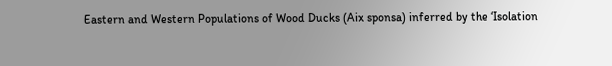Eastern and Western Populations of Wood Ducks (Aix sponsa) inferred by the ‘Isolation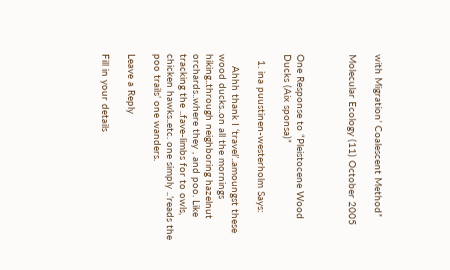with Migration’ Coalescent Method”

Molecular Ecology (11) October 2005



One Response to “Pleistocene Wood Ducks (Aix sponsa)”

  1. ina puustinen-westerholm Says:

    Ahhh thank I ‘travel’..amoungst these wood ducks..on all the mornings hiking..through neighboring hazelnut orchards..where they , and poo. Like tracking the ..fave-limbs for to owls, chicken hawks..etc. one simply ..’reads the poo trails’ one wanders.

Leave a Reply

Fill in your details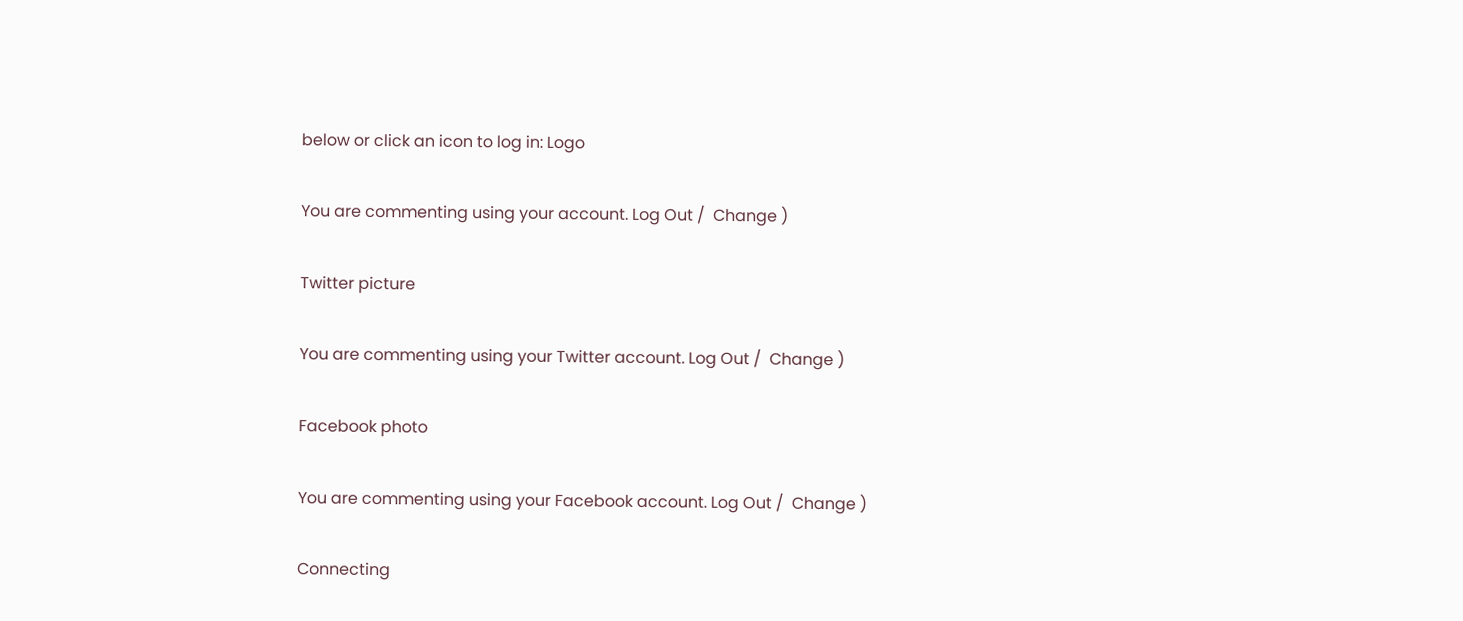below or click an icon to log in: Logo

You are commenting using your account. Log Out /  Change )

Twitter picture

You are commenting using your Twitter account. Log Out /  Change )

Facebook photo

You are commenting using your Facebook account. Log Out /  Change )

Connecting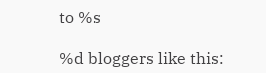to %s

%d bloggers like this: